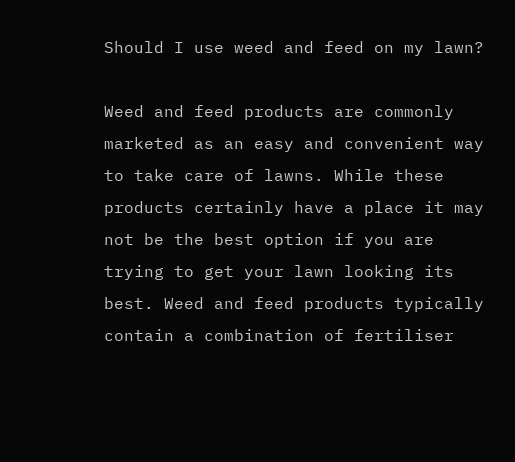Should I use weed and feed on my lawn?

Weed and feed products are commonly marketed as an easy and convenient way to take care of lawns. While these products certainly have a place it may not be the best option if you are trying to get your lawn looking its best. Weed and feed products typically contain a combination of fertiliser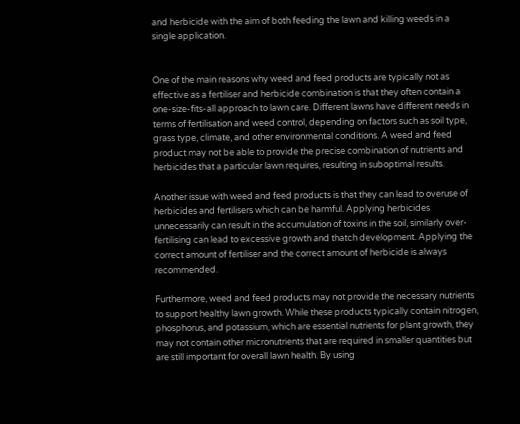and herbicide with the aim of both feeding the lawn and killing weeds in a single application.


One of the main reasons why weed and feed products are typically not as effective as a fertiliser and herbicide combination is that they often contain a one-size-fits-all approach to lawn care. Different lawns have different needs in terms of fertilisation and weed control, depending on factors such as soil type, grass type, climate, and other environmental conditions. A weed and feed product may not be able to provide the precise combination of nutrients and herbicides that a particular lawn requires, resulting in suboptimal results.

Another issue with weed and feed products is that they can lead to overuse of herbicides and fertilisers which can be harmful. Applying herbicides unnecessarily can result in the accumulation of toxins in the soil, similarly over-fertilising can lead to excessive growth and thatch development. Applying the correct amount of fertiliser and the correct amount of herbicide is always recommended.

Furthermore, weed and feed products may not provide the necessary nutrients to support healthy lawn growth. While these products typically contain nitrogen, phosphorus, and potassium, which are essential nutrients for plant growth, they may not contain other micronutrients that are required in smaller quantities but are still important for overall lawn health. By using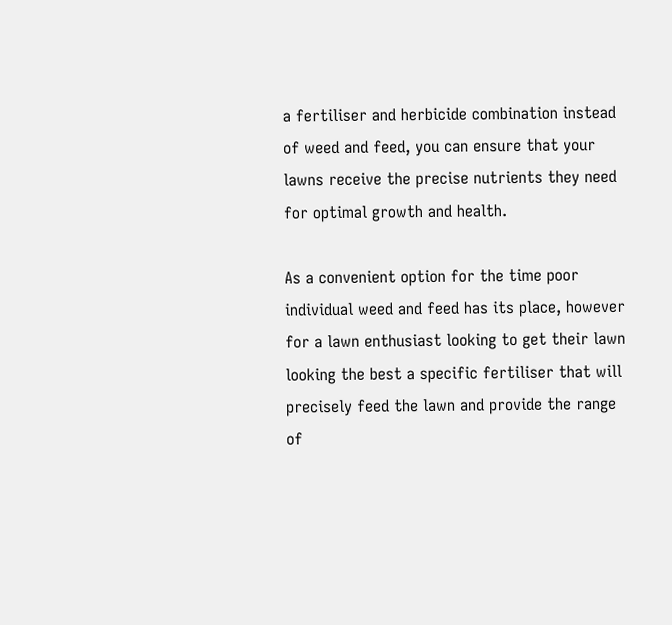a fertiliser and herbicide combination instead of weed and feed, you can ensure that your lawns receive the precise nutrients they need for optimal growth and health.

As a convenient option for the time poor individual weed and feed has its place, however for a lawn enthusiast looking to get their lawn looking the best a specific fertiliser that will precisely feed the lawn and provide the range of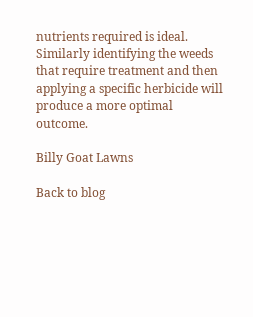nutrients required is ideal. Similarly identifying the weeds that require treatment and then applying a specific herbicide will produce a more optimal outcome.

Billy Goat Lawns

Back to blog